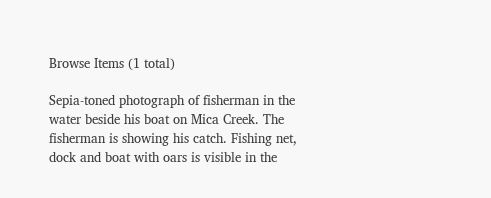Browse Items (1 total)

Sepia-toned photograph of fisherman in the water beside his boat on Mica Creek. The fisherman is showing his catch. Fishing net, dock and boat with oars is visible in the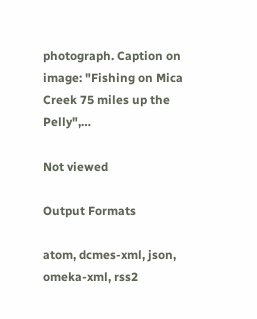photograph. Caption on image: "Fishing on Mica Creek 75 miles up the Pelly",…

Not viewed

Output Formats

atom, dcmes-xml, json, omeka-xml, rss2